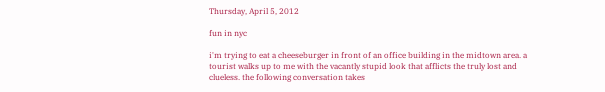Thursday, April 5, 2012

fun in nyc

i'm trying to eat a cheeseburger in front of an office building in the midtown area. a tourist walks up to me with the vacantly stupid look that afflicts the truly lost and clueless. the following conversation takes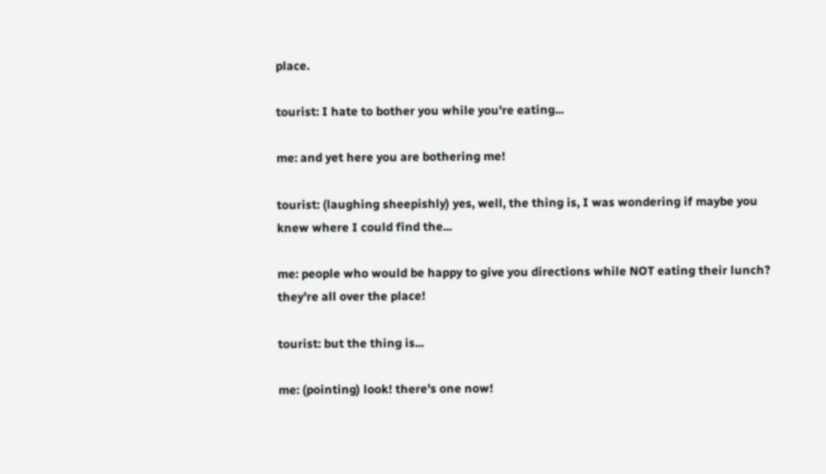place.

tourist: I hate to bother you while you're eating...

me: and yet here you are bothering me!

tourist: (laughing sheepishly) yes, well, the thing is, I was wondering if maybe you knew where I could find the...

me: people who would be happy to give you directions while NOT eating their lunch? they're all over the place!

tourist: but the thing is...

me: (pointing) look! there's one now!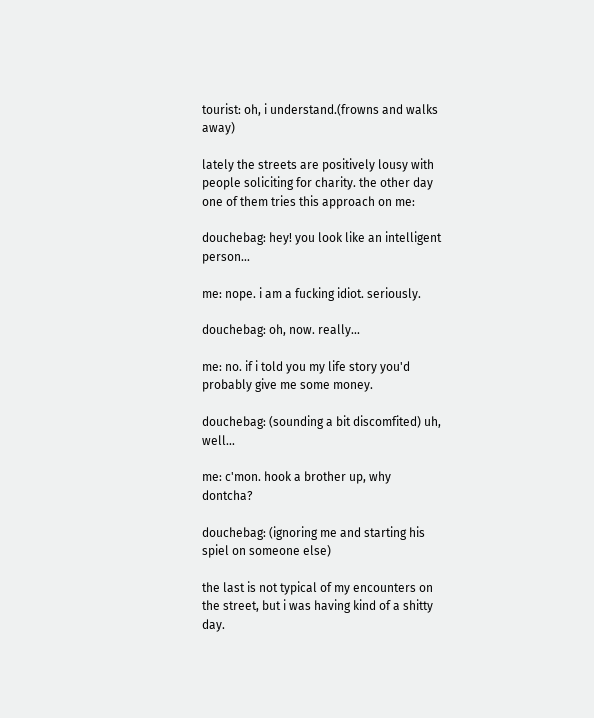tourist: oh, i understand.(frowns and walks away)

lately the streets are positively lousy with people soliciting for charity. the other day one of them tries this approach on me:

douchebag: hey! you look like an intelligent person...

me: nope. i am a fucking idiot. seriously.

douchebag: oh, now. really...

me: no. if i told you my life story you'd probably give me some money.

douchebag: (sounding a bit discomfited) uh, well...

me: c'mon. hook a brother up, why dontcha?

douchebag: (ignoring me and starting his spiel on someone else)

the last is not typical of my encounters on the street, but i was having kind of a shitty day.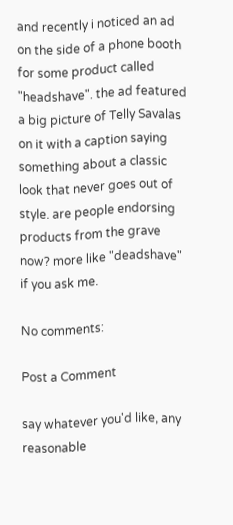and recently i noticed an ad on the side of a phone booth for some product called "headshave". the ad featured a big picture of Telly Savalas on it with a caption saying something about a classic look that never goes out of style. are people endorsing products from the grave now? more like "deadshave" if you ask me.

No comments:

Post a Comment

say whatever you'd like, any reasonable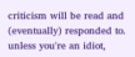criticism will be read and (eventually) responded to. unless you're an idiot,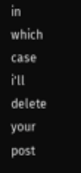in which case i'll delete your post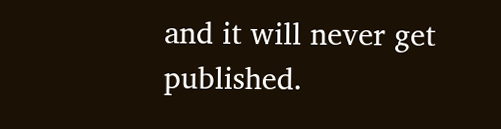and it will never get published.